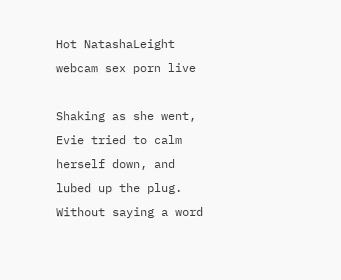Hot NatashaLeight webcam sex porn live

Shaking as she went, Evie tried to calm herself down, and lubed up the plug. Without saying a word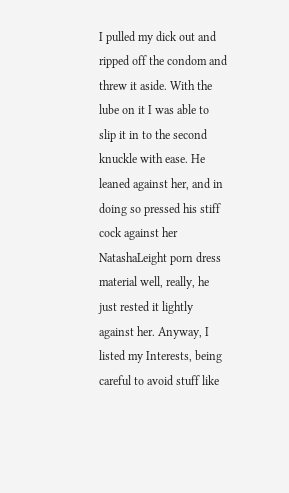I pulled my dick out and ripped off the condom and threw it aside. With the lube on it I was able to slip it in to the second knuckle with ease. He leaned against her, and in doing so pressed his stiff cock against her NatashaLeight porn dress material well, really, he just rested it lightly against her. Anyway, I listed my Interests, being careful to avoid stuff like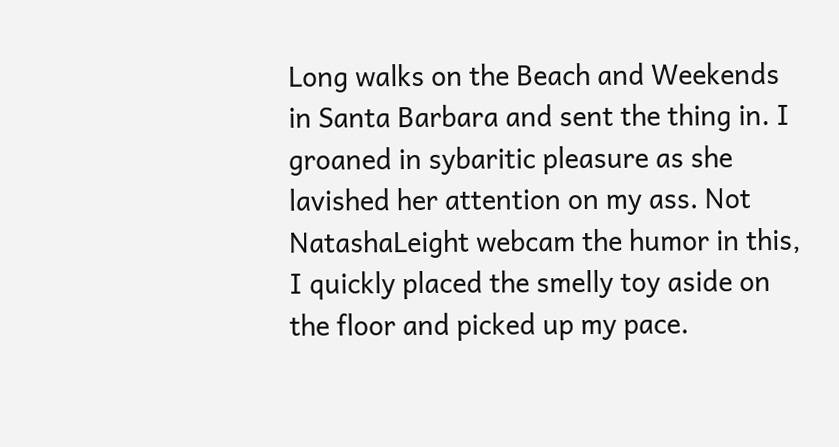Long walks on the Beach and Weekends in Santa Barbara and sent the thing in. I groaned in sybaritic pleasure as she lavished her attention on my ass. Not NatashaLeight webcam the humor in this, I quickly placed the smelly toy aside on the floor and picked up my pace.